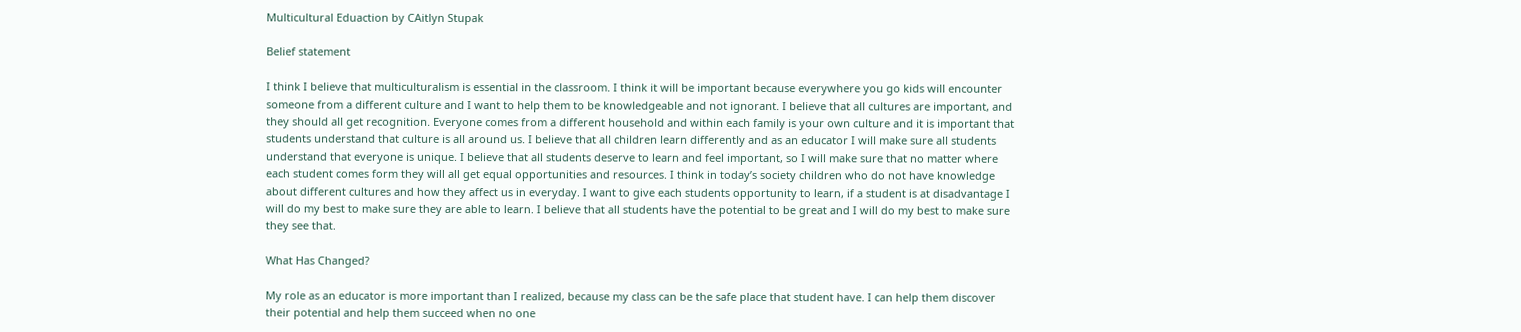Multicultural Eduaction by CAitlyn Stupak

Belief statement

I think I believe that multiculturalism is essential in the classroom. I think it will be important because everywhere you go kids will encounter someone from a different culture and I want to help them to be knowledgeable and not ignorant. I believe that all cultures are important, and they should all get recognition. Everyone comes from a different household and within each family is your own culture and it is important that students understand that culture is all around us. I believe that all children learn differently and as an educator I will make sure all students understand that everyone is unique. I believe that all students deserve to learn and feel important, so I will make sure that no matter where each student comes form they will all get equal opportunities and resources. I think in today’s society children who do not have knowledge about different cultures and how they affect us in everyday. I want to give each students opportunity to learn, if a student is at disadvantage I will do my best to make sure they are able to learn. I believe that all students have the potential to be great and I will do my best to make sure they see that.

What Has Changed?

My role as an educator is more important than I realized, because my class can be the safe place that student have. I can help them discover their potential and help them succeed when no one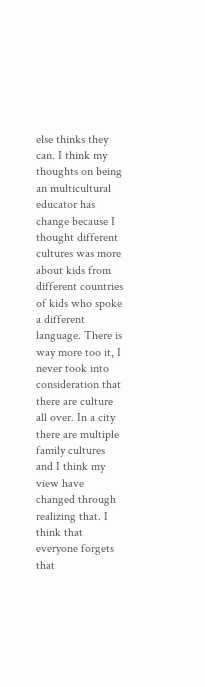else thinks they can. I think my thoughts on being an multicultural educator has change because I thought different cultures was more about kids from different countries of kids who spoke a different language. There is way more too it, I never took into consideration that there are culture all over. In a city there are multiple family cultures and I think my view have changed through realizing that. I think that everyone forgets that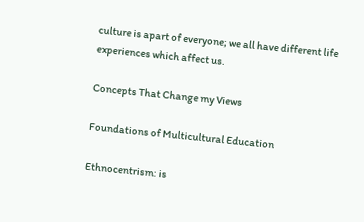culture is apart of everyone; we all have different life experiences which affect us.

Concepts That Change my Views

Foundations of Multicultural Education

Ethnocentrism: is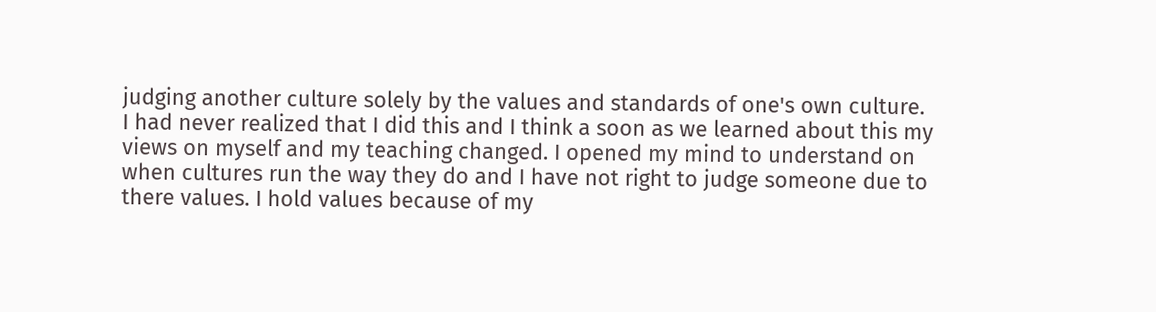judging another culture solely by the values and standards of one's own culture. I had never realized that I did this and I think a soon as we learned about this my views on myself and my teaching changed. I opened my mind to understand on when cultures run the way they do and I have not right to judge someone due to there values. I hold values because of my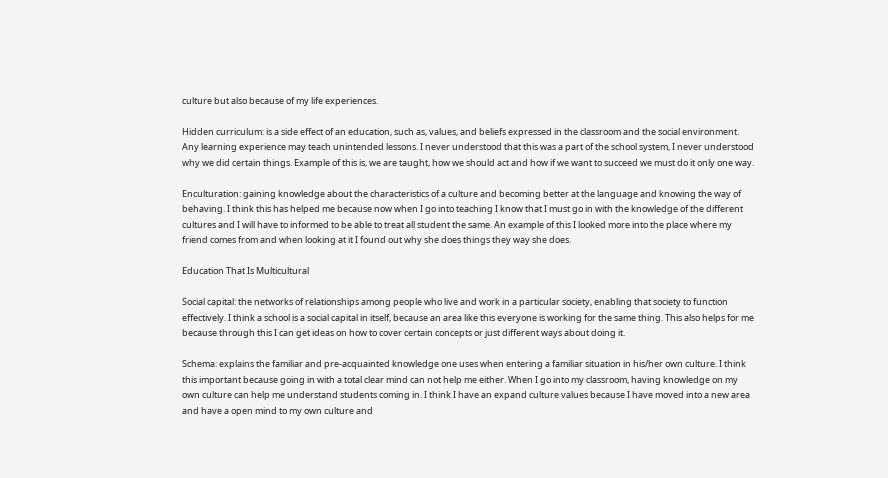culture but also because of my life experiences.

Hidden curriculum: is a side effect of an education, such as, values, and beliefs expressed in the classroom and the social environment. Any learning experience may teach unintended lessons. I never understood that this was a part of the school system, I never understood why we did certain things. Example of this is, we are taught, how we should act and how if we want to succeed we must do it only one way.

Enculturation: gaining knowledge about the characteristics of a culture and becoming better at the language and knowing the way of behaving. I think this has helped me because now when I go into teaching I know that I must go in with the knowledge of the different cultures and I will have to informed to be able to treat all student the same. An example of this I looked more into the place where my friend comes from and when looking at it I found out why she does things they way she does.

Education That Is Multicultural

Social capital: the networks of relationships among people who live and work in a particular society, enabling that society to function effectively. I think a school is a social capital in itself, because an area like this everyone is working for the same thing. This also helps for me because through this I can get ideas on how to cover certain concepts or just different ways about doing it.

Schema: explains the familiar and pre-acquainted knowledge one uses when entering a familiar situation in his/her own culture. I think this important because going in with a total clear mind can not help me either. When I go into my classroom, having knowledge on my own culture can help me understand students coming in. I think I have an expand culture values because I have moved into a new area and have a open mind to my own culture and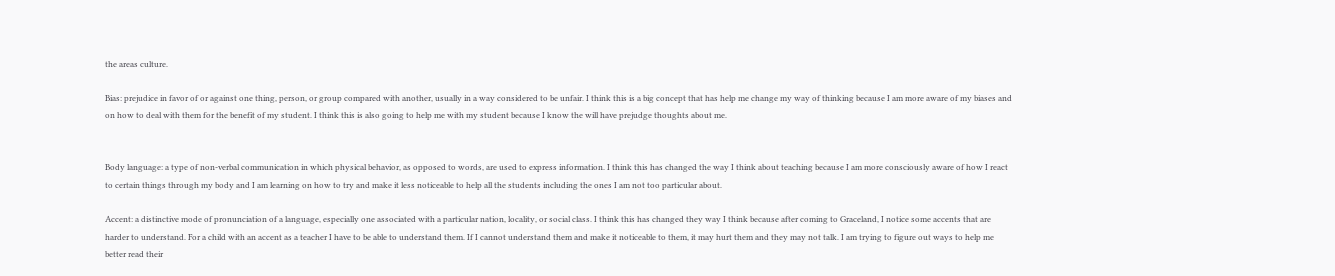the areas culture.

Bias: prejudice in favor of or against one thing, person, or group compared with another, usually in a way considered to be unfair. I think this is a big concept that has help me change my way of thinking because I am more aware of my biases and on how to deal with them for the benefit of my student. I think this is also going to help me with my student because I know the will have prejudge thoughts about me.


Body language: a type of non-verbal communication in which physical behavior, as opposed to words, are used to express information. I think this has changed the way I think about teaching because I am more consciously aware of how I react to certain things through my body and I am learning on how to try and make it less noticeable to help all the students including the ones I am not too particular about.

Accent: a distinctive mode of pronunciation of a language, especially one associated with a particular nation, locality, or social class. I think this has changed they way I think because after coming to Graceland, I notice some accents that are harder to understand. For a child with an accent as a teacher I have to be able to understand them. If I cannot understand them and make it noticeable to them, it may hurt them and they may not talk. I am trying to figure out ways to help me better read their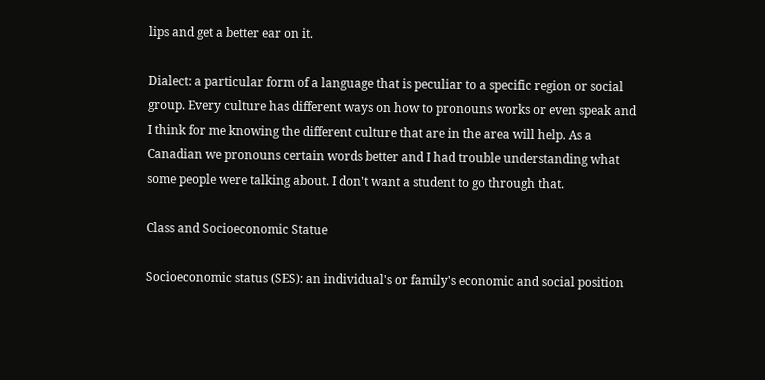lips and get a better ear on it.

Dialect: a particular form of a language that is peculiar to a specific region or social group. Every culture has different ways on how to pronouns works or even speak and I think for me knowing the different culture that are in the area will help. As a Canadian we pronouns certain words better and I had trouble understanding what some people were talking about. I don't want a student to go through that.

Class and Socioeconomic Statue

Socioeconomic status (SES): an individual's or family's economic and social position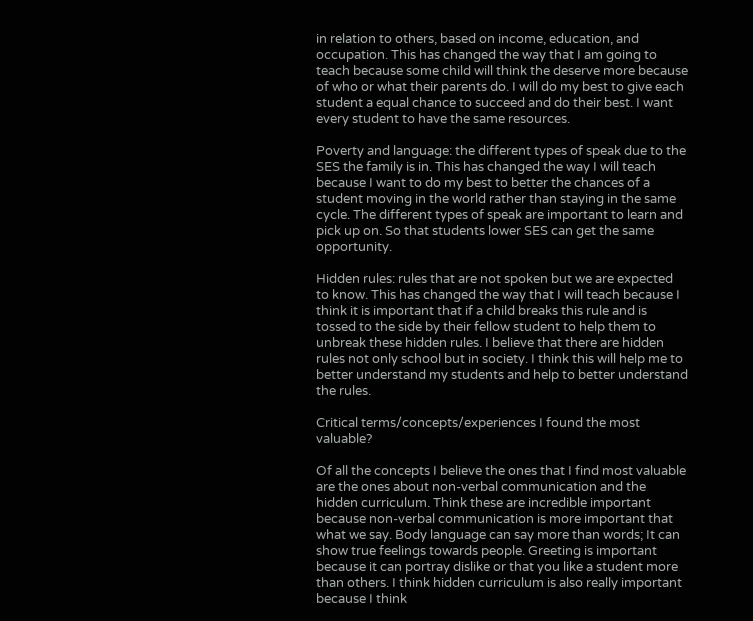in relation to others, based on income, education, and occupation. This has changed the way that I am going to teach because some child will think the deserve more because of who or what their parents do. I will do my best to give each student a equal chance to succeed and do their best. I want every student to have the same resources.

Poverty and language: the different types of speak due to the SES the family is in. This has changed the way I will teach because I want to do my best to better the chances of a student moving in the world rather than staying in the same cycle. The different types of speak are important to learn and pick up on. So that students lower SES can get the same opportunity.

Hidden rules: rules that are not spoken but we are expected to know. This has changed the way that I will teach because I think it is important that if a child breaks this rule and is tossed to the side by their fellow student to help them to unbreak these hidden rules. I believe that there are hidden rules not only school but in society. I think this will help me to better understand my students and help to better understand the rules.

Critical terms/concepts/experiences I found the most valuable?

Of all the concepts I believe the ones that I find most valuable are the ones about non-verbal communication and the hidden curriculum. Think these are incredible important because non-verbal communication is more important that what we say. Body language can say more than words; It can show true feelings towards people. Greeting is important because it can portray dislike or that you like a student more than others. I think hidden curriculum is also really important because I think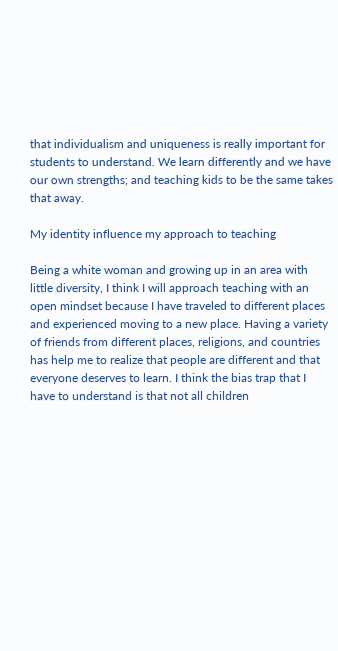that individualism and uniqueness is really important for students to understand. We learn differently and we have our own strengths; and teaching kids to be the same takes that away.

My identity influence my approach to teaching

Being a white woman and growing up in an area with little diversity, I think I will approach teaching with an open mindset because I have traveled to different places and experienced moving to a new place. Having a variety of friends from different places, religions, and countries has help me to realize that people are different and that everyone deserves to learn. I think the bias trap that I have to understand is that not all children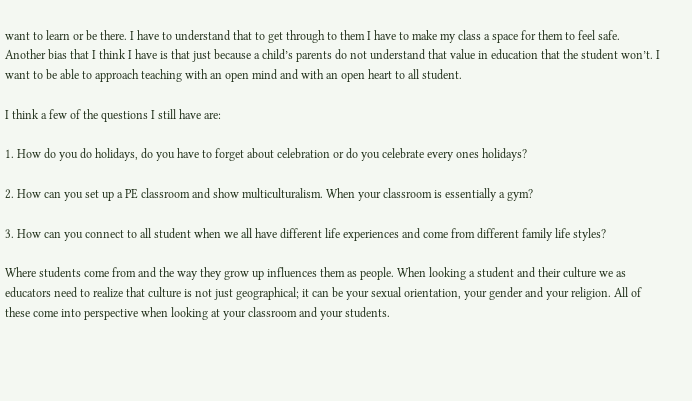want to learn or be there. I have to understand that to get through to them I have to make my class a space for them to feel safe. Another bias that I think I have is that just because a child’s parents do not understand that value in education that the student won’t. I want to be able to approach teaching with an open mind and with an open heart to all student.

I think a few of the questions I still have are:

1. How do you do holidays, do you have to forget about celebration or do you celebrate every ones holidays?

2. How can you set up a PE classroom and show multiculturalism. When your classroom is essentially a gym?

3. How can you connect to all student when we all have different life experiences and come from different family life styles?

Where students come from and the way they grow up influences them as people. When looking a student and their culture we as educators need to realize that culture is not just geographical; it can be your sexual orientation, your gender and your religion. All of these come into perspective when looking at your classroom and your students.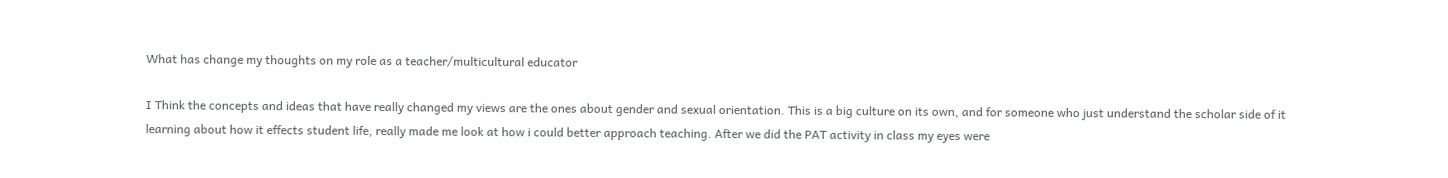What has change my thoughts on my role as a teacher/multicultural educator

I Think the concepts and ideas that have really changed my views are the ones about gender and sexual orientation. This is a big culture on its own, and for someone who just understand the scholar side of it learning about how it effects student life, really made me look at how i could better approach teaching. After we did the PAT activity in class my eyes were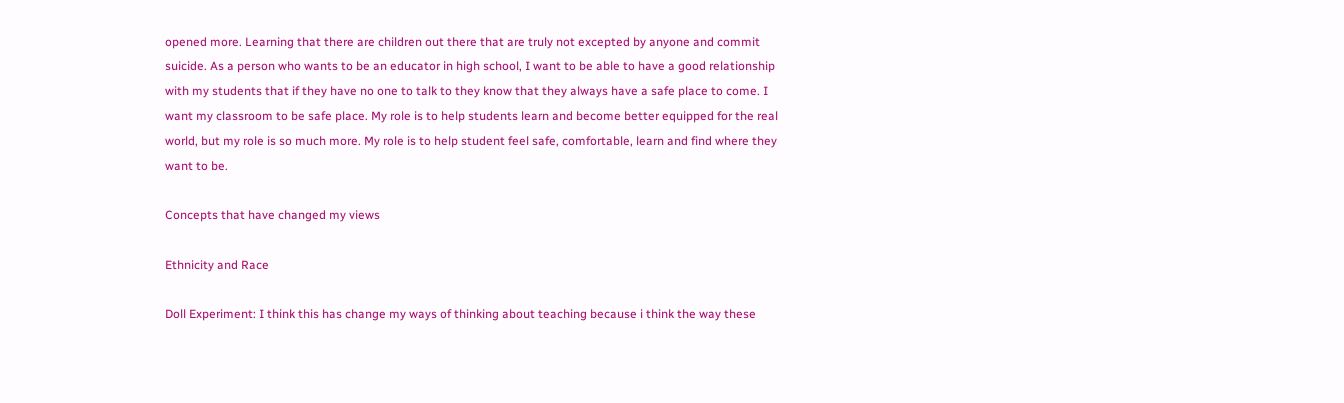opened more. Learning that there are children out there that are truly not excepted by anyone and commit suicide. As a person who wants to be an educator in high school, I want to be able to have a good relationship with my students that if they have no one to talk to they know that they always have a safe place to come. I want my classroom to be safe place. My role is to help students learn and become better equipped for the real world, but my role is so much more. My role is to help student feel safe, comfortable, learn and find where they want to be.

Concepts that have changed my views

Ethnicity and Race

Doll Experiment: I think this has change my ways of thinking about teaching because i think the way these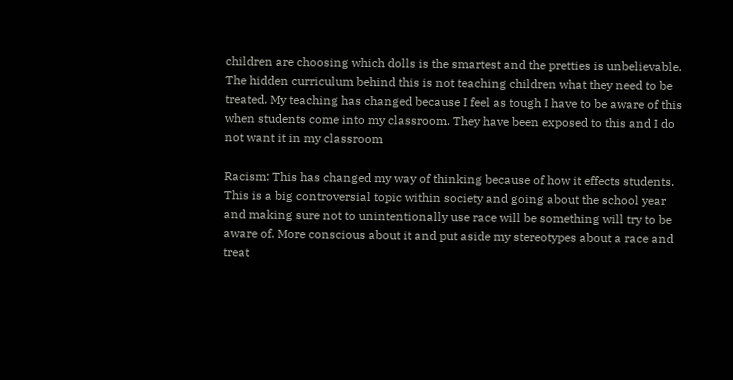children are choosing which dolls is the smartest and the pretties is unbelievable. The hidden curriculum behind this is not teaching children what they need to be treated. My teaching has changed because I feel as tough I have to be aware of this when students come into my classroom. They have been exposed to this and I do not want it in my classroom

Racism: This has changed my way of thinking because of how it effects students. This is a big controversial topic within society and going about the school year and making sure not to unintentionally use race will be something will try to be aware of. More conscious about it and put aside my stereotypes about a race and treat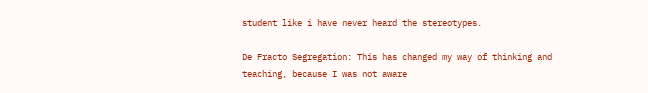student like i have never heard the stereotypes.

De Fracto Segregation: This has changed my way of thinking and teaching, because I was not aware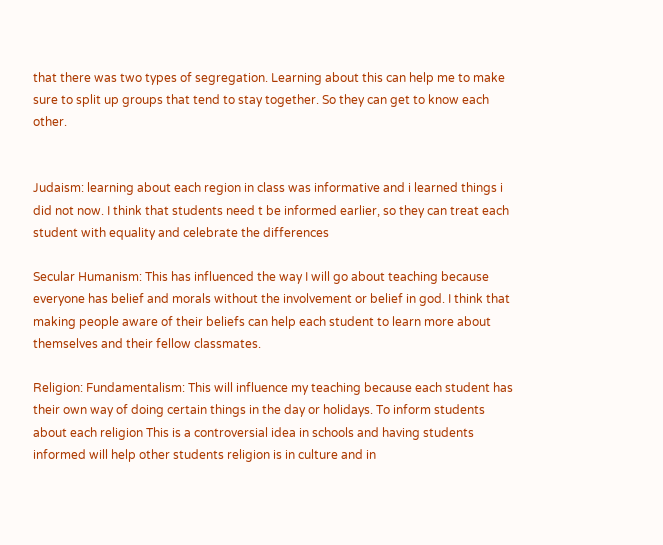that there was two types of segregation. Learning about this can help me to make sure to split up groups that tend to stay together. So they can get to know each other.


Judaism: learning about each region in class was informative and i learned things i did not now. I think that students need t be informed earlier, so they can treat each student with equality and celebrate the differences

Secular Humanism: This has influenced the way I will go about teaching because everyone has belief and morals without the involvement or belief in god. I think that making people aware of their beliefs can help each student to learn more about themselves and their fellow classmates.

Religion: Fundamentalism: This will influence my teaching because each student has their own way of doing certain things in the day or holidays. To inform students about each religion This is a controversial idea in schools and having students informed will help other students religion is in culture and in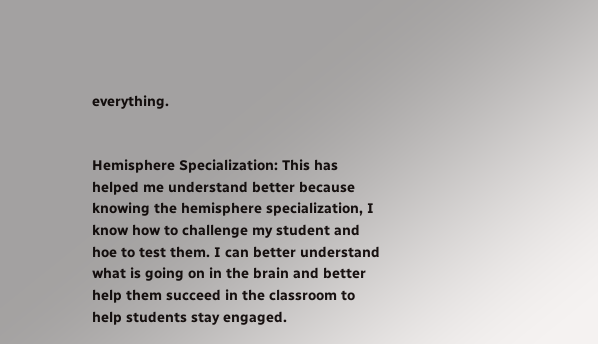everything.


Hemisphere Specialization: This has helped me understand better because knowing the hemisphere specialization, I know how to challenge my student and hoe to test them. I can better understand what is going on in the brain and better help them succeed in the classroom to help students stay engaged.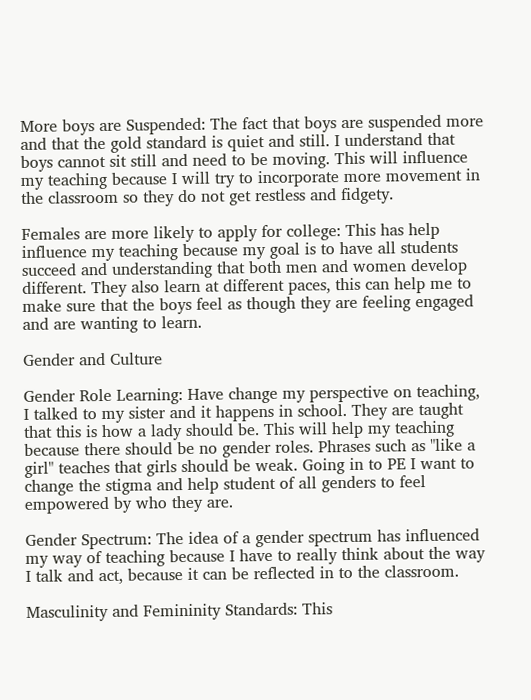More boys are Suspended: The fact that boys are suspended more and that the gold standard is quiet and still. I understand that boys cannot sit still and need to be moving. This will influence my teaching because I will try to incorporate more movement in the classroom so they do not get restless and fidgety.

Females are more likely to apply for college: This has help influence my teaching because my goal is to have all students succeed and understanding that both men and women develop different. They also learn at different paces, this can help me to make sure that the boys feel as though they are feeling engaged and are wanting to learn.

Gender and Culture

Gender Role Learning: Have change my perspective on teaching, I talked to my sister and it happens in school. They are taught that this is how a lady should be. This will help my teaching because there should be no gender roles. Phrases such as "like a girl" teaches that girls should be weak. Going in to PE I want to change the stigma and help student of all genders to feel empowered by who they are.

Gender Spectrum: The idea of a gender spectrum has influenced my way of teaching because I have to really think about the way I talk and act, because it can be reflected in to the classroom.

Masculinity and Femininity Standards: This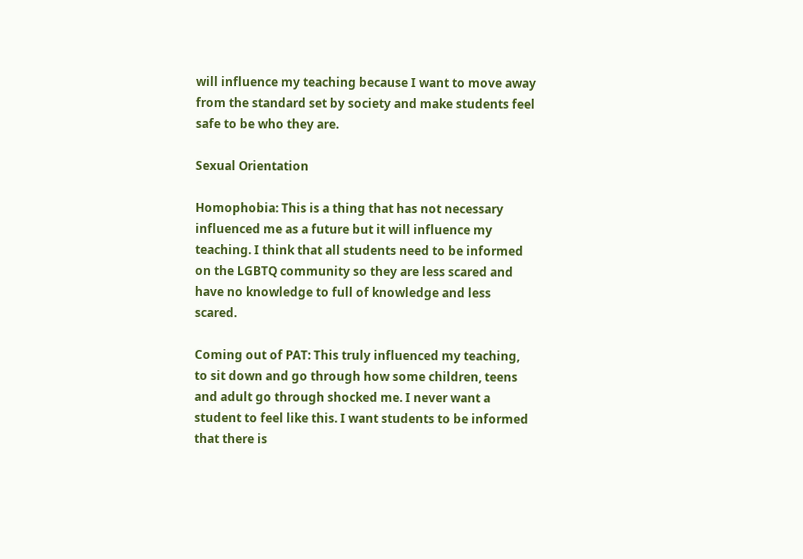will influence my teaching because I want to move away from the standard set by society and make students feel safe to be who they are.

Sexual Orientation

Homophobia: This is a thing that has not necessary influenced me as a future but it will influence my teaching. I think that all students need to be informed on the LGBTQ community so they are less scared and have no knowledge to full of knowledge and less scared.

Coming out of PAT: This truly influenced my teaching, to sit down and go through how some children, teens and adult go through shocked me. I never want a student to feel like this. I want students to be informed that there is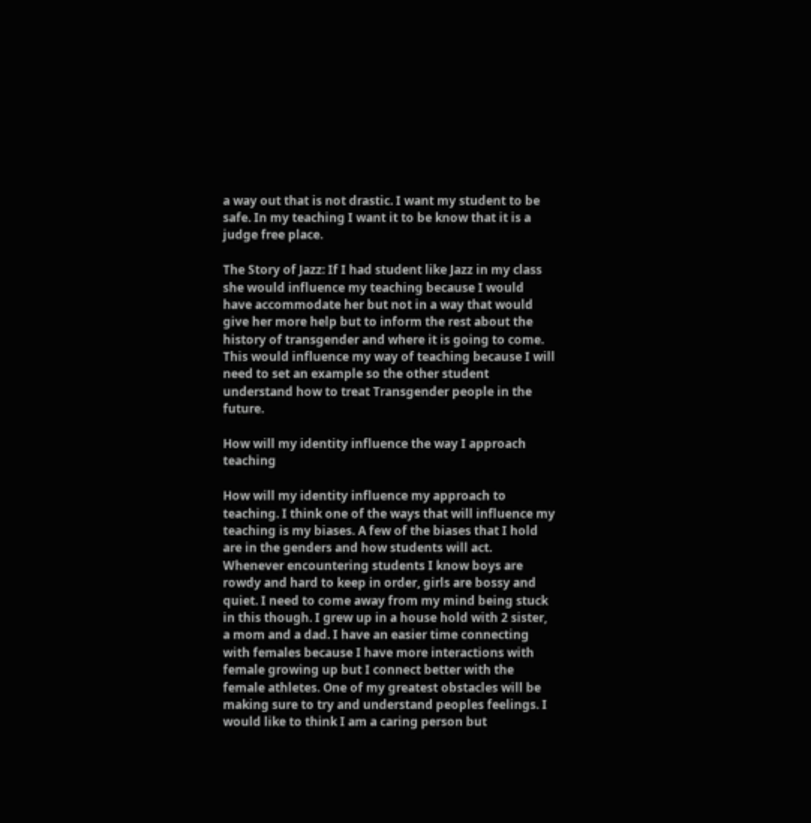a way out that is not drastic. I want my student to be safe. In my teaching I want it to be know that it is a judge free place.

The Story of Jazz: If I had student like Jazz in my class she would influence my teaching because I would have accommodate her but not in a way that would give her more help but to inform the rest about the history of transgender and where it is going to come. This would influence my way of teaching because I will need to set an example so the other student understand how to treat Transgender people in the future.

How will my identity influence the way I approach teaching

How will my identity influence my approach to teaching. I think one of the ways that will influence my teaching is my biases. A few of the biases that I hold are in the genders and how students will act. Whenever encountering students I know boys are rowdy and hard to keep in order, girls are bossy and quiet. I need to come away from my mind being stuck in this though. I grew up in a house hold with 2 sister, a mom and a dad. I have an easier time connecting with females because I have more interactions with female growing up but I connect better with the female athletes. One of my greatest obstacles will be making sure to try and understand peoples feelings. I would like to think I am a caring person but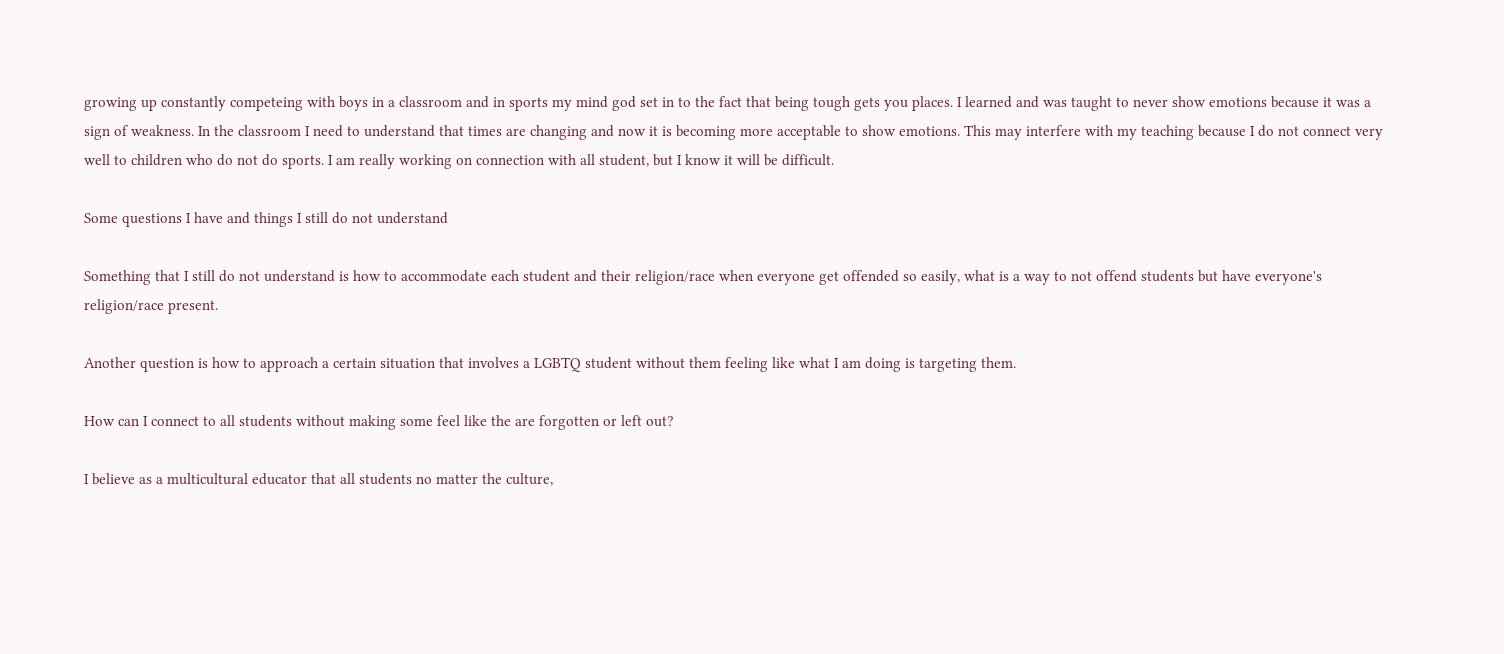growing up constantly competeing with boys in a classroom and in sports my mind god set in to the fact that being tough gets you places. I learned and was taught to never show emotions because it was a sign of weakness. In the classroom I need to understand that times are changing and now it is becoming more acceptable to show emotions. This may interfere with my teaching because I do not connect very well to children who do not do sports. I am really working on connection with all student, but I know it will be difficult.

Some questions I have and things I still do not understand

Something that I still do not understand is how to accommodate each student and their religion/race when everyone get offended so easily, what is a way to not offend students but have everyone's religion/race present.

Another question is how to approach a certain situation that involves a LGBTQ student without them feeling like what I am doing is targeting them.

How can I connect to all students without making some feel like the are forgotten or left out?

I believe as a multicultural educator that all students no matter the culture,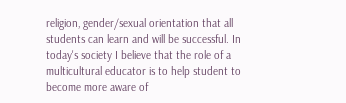religion, gender/sexual orientation that all students can learn and will be successful. In today's society I believe that the role of a multicultural educator is to help student to become more aware of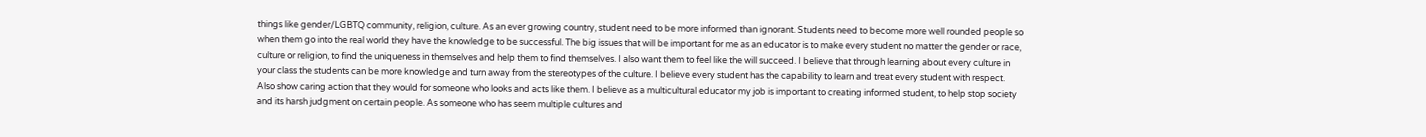things like gender/LGBTQ community, religion, culture. As an ever growing country, student need to be more informed than ignorant. Students need to become more well rounded people so when them go into the real world they have the knowledge to be successful. The big issues that will be important for me as an educator is to make every student no matter the gender or race, culture or religion, to find the uniqueness in themselves and help them to find themselves. I also want them to feel like the will succeed. I believe that through learning about every culture in your class the students can be more knowledge and turn away from the stereotypes of the culture. I believe every student has the capability to learn and treat every student with respect. Also show caring action that they would for someone who looks and acts like them. I believe as a multicultural educator my job is important to creating informed student, to help stop society and its harsh judgment on certain people. As someone who has seem multiple cultures and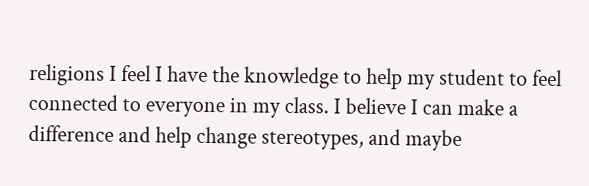religions I feel I have the knowledge to help my student to feel connected to everyone in my class. I believe I can make a difference and help change stereotypes, and maybe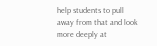help students to pull away from that and look more deeply at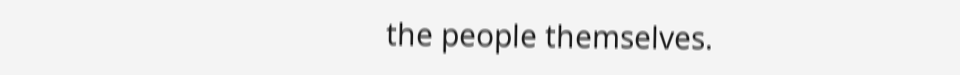the people themselves.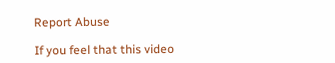Report Abuse

If you feel that this video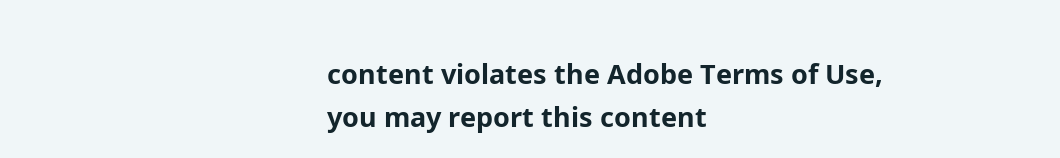content violates the Adobe Terms of Use, you may report this content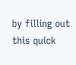by filling out this quick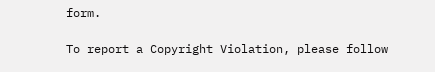form.

To report a Copyright Violation, please follow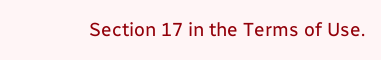Section 17 in the Terms of Use.